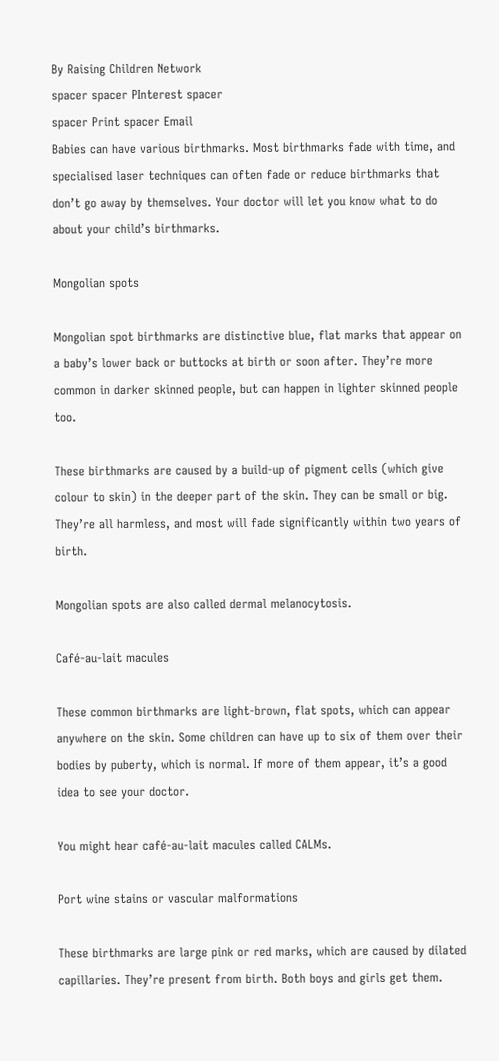By Raising Children Network
spacer spacer PInterest spacer
spacer Print spacer Email
Babies can have various birthmarks. Most birthmarks fade with time, and specialised laser techniques can often fade or reduce birthmarks that don’t go away by themselves. Your doctor will let you know what to do about your child’s birthmarks.

Mongolian spots

Mongolian spot birthmarks are distinctive blue, flat marks that appear on a baby’s lower back or buttocks at birth or soon after. They’re more common in darker skinned people, but can happen in lighter skinned people too.

These birthmarks are caused by a build-up of pigment cells (which give colour to skin) in the deeper part of the skin. They can be small or big. They’re all harmless, and most will fade significantly within two years of birth.

Mongolian spots are also called dermal melanocytosis.

Café-au-lait macules

These common birthmarks are light-brown, flat spots, which can appear anywhere on the skin. Some children can have up to six of them over their bodies by puberty, which is normal. If more of them appear, it’s a good idea to see your doctor.

You might hear café-au-lait macules called CALMs.

Port wine stains or vascular malformations

These birthmarks are large pink or red marks, which are caused by dilated capillaries. They’re present from birth. Both boys and girls get them.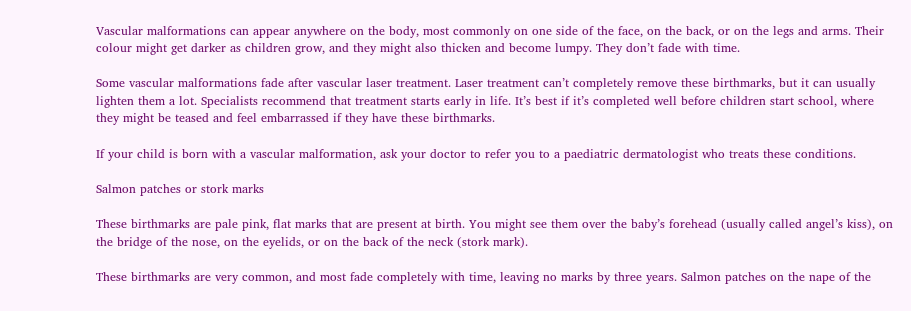Vascular malformations can appear anywhere on the body, most commonly on one side of the face, on the back, or on the legs and arms. Their colour might get darker as children grow, and they might also thicken and become lumpy. They don’t fade with time.

Some vascular malformations fade after vascular laser treatment. Laser treatment can’t completely remove these birthmarks, but it can usually lighten them a lot. Specialists recommend that treatment starts early in life. It’s best if it’s completed well before children start school, where they might be teased and feel embarrassed if they have these birthmarks.

If your child is born with a vascular malformation, ask your doctor to refer you to a paediatric dermatologist who treats these conditions.

Salmon patches or stork marks

These birthmarks are pale pink, flat marks that are present at birth. You might see them over the baby’s forehead (usually called angel’s kiss), on the bridge of the nose, on the eyelids, or on the back of the neck (stork mark).

These birthmarks are very common, and most fade completely with time, leaving no marks by three years. Salmon patches on the nape of the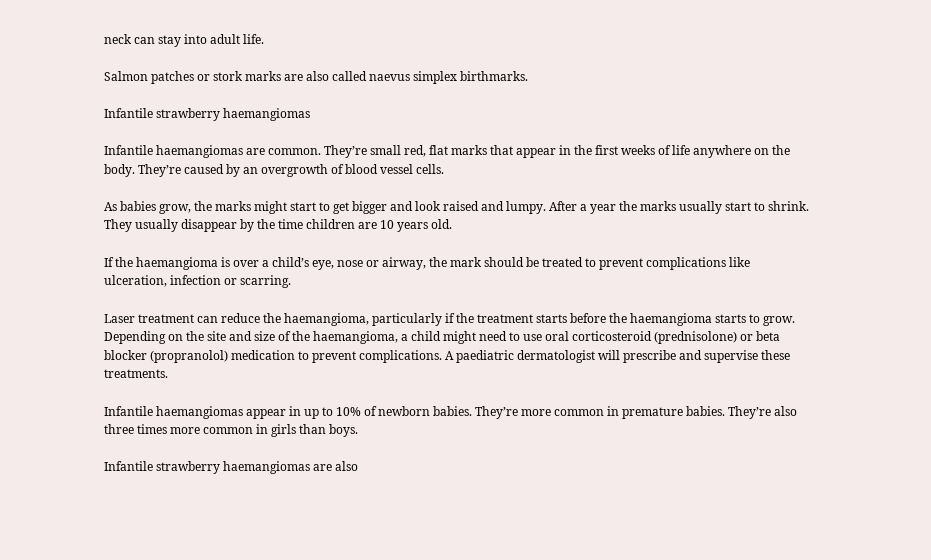neck can stay into adult life.

Salmon patches or stork marks are also called naevus simplex birthmarks.

Infantile strawberry haemangiomas

Infantile haemangiomas are common. They’re small red, flat marks that appear in the first weeks of life anywhere on the body. They’re caused by an overgrowth of blood vessel cells.

As babies grow, the marks might start to get bigger and look raised and lumpy. After a year the marks usually start to shrink. They usually disappear by the time children are 10 years old.

If the haemangioma is over a child’s eye, nose or airway, the mark should be treated to prevent complications like ulceration, infection or scarring.

Laser treatment can reduce the haemangioma, particularly if the treatment starts before the haemangioma starts to grow. Depending on the site and size of the haemangioma, a child might need to use oral corticosteroid (prednisolone) or beta blocker (propranolol) medication to prevent complications. A paediatric dermatologist will prescribe and supervise these treatments.

Infantile haemangiomas appear in up to 10% of newborn babies. They’re more common in premature babies. They’re also three times more common in girls than boys.

Infantile strawberry haemangiomas are also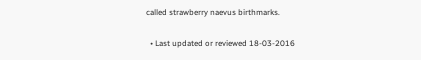called strawberry naevus birthmarks.

  • Last updated or reviewed 18-03-2016